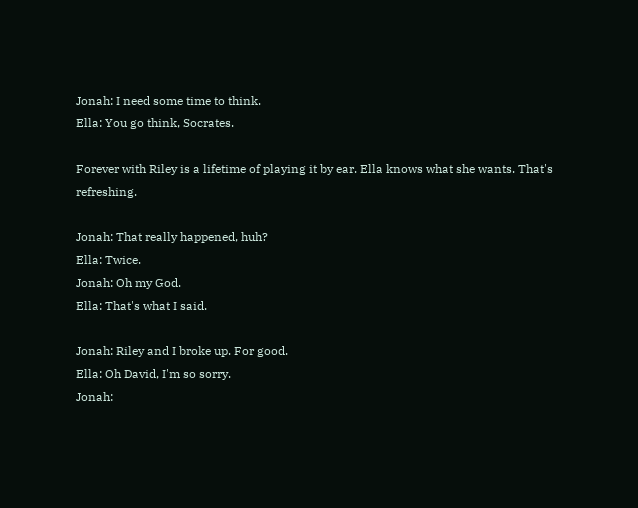Jonah: I need some time to think.
Ella: You go think, Socrates.

Forever with Riley is a lifetime of playing it by ear. Ella knows what she wants. That's refreshing.

Jonah: That really happened, huh?
Ella: Twice.
Jonah: Oh my God.
Ella: That's what I said.

Jonah: Riley and I broke up. For good.
Ella: Oh David, I'm so sorry.
Jonah: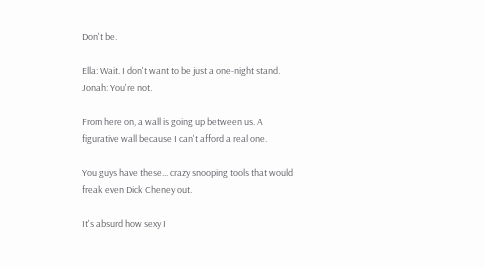Don't be.

Ella: Wait. I don't want to be just a one-night stand.
Jonah: You're not.

From here on, a wall is going up between us. A figurative wall because I can't afford a real one.

You guys have these... crazy snooping tools that would freak even Dick Cheney out.

It's absurd how sexy I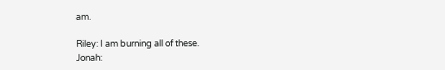am.

Riley: I am burning all of these.
Jonah: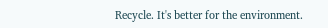Recycle. It's better for the environment.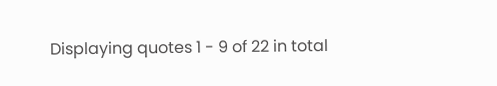Displaying quotes 1 - 9 of 22 in total